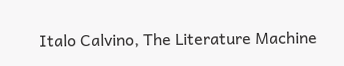Italo Calvino, The Literature Machine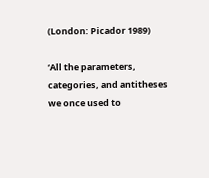(London: Picador 1989)

‘All the parameters, categories, and antitheses we once used to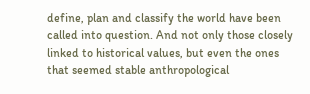define, plan and classify the world have been called into question. And not only those closely linked to historical values, but even the ones that seemed stable anthropological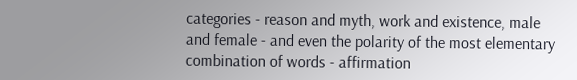categories - reason and myth, work and existence, male and female - and even the polarity of the most elementary combination of words - affirmation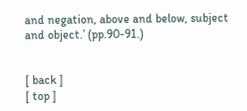and negation, above and below, subject and object.’ (pp.90-91.)


[ back ]
[ top ]